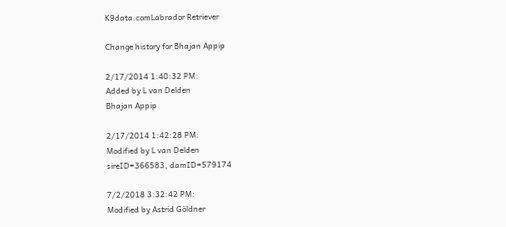K9data.comLabrador Retriever

Change history for Bhajan Appip

2/17/2014 1:40:32 PM:
Added by L van Delden
Bhajan Appip

2/17/2014 1:42:28 PM:
Modified by L van Delden
sireID=366583, damID=579174

7/2/2018 3:32:42 PM:
Modified by Astrid Göldner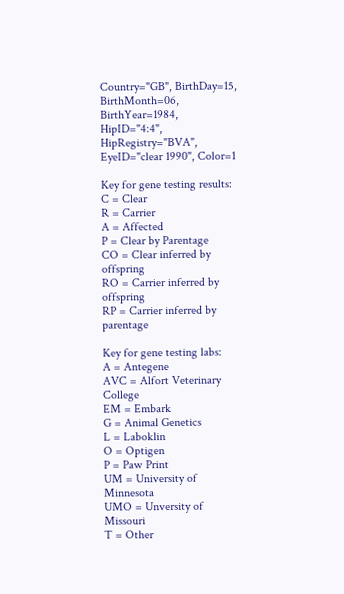Country="GB", BirthDay=15, BirthMonth=06, BirthYear=1984, HipID="4:4", HipRegistry="BVA", EyeID="clear 1990", Color=1

Key for gene testing results:
C = Clear
R = Carrier
A = Affected
P = Clear by Parentage
CO = Clear inferred by offspring
RO = Carrier inferred by offspring
RP = Carrier inferred by parentage

Key for gene testing labs:
A = Antegene
AVC = Alfort Veterinary College
EM = Embark
G = Animal Genetics
L = Laboklin
O = Optigen
P = Paw Print
UM = University of Minnesota
UMO = Unversity of Missouri
T = Other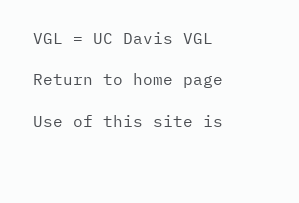VGL = UC Davis VGL

Return to home page

Use of this site is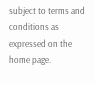subject to terms and conditions as expressed on the home page.